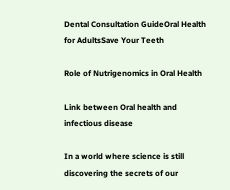Dental Consultation GuideOral Health for AdultsSave Your Teeth

Role of Nutrigenomics in Oral Health

Link between Oral health and infectious disease

In a world where science is still discovering the secrets of our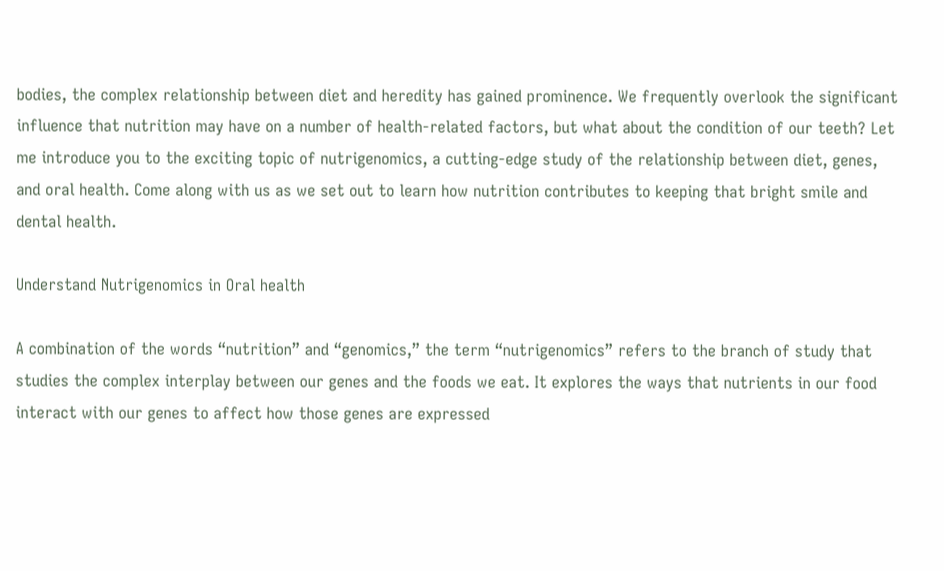bodies, the complex relationship between diet and heredity has gained prominence. We frequently overlook the significant influence that nutrition may have on a number of health-related factors, but what about the condition of our teeth? Let me introduce you to the exciting topic of nutrigenomics, a cutting-edge study of the relationship between diet, genes, and oral health. Come along with us as we set out to learn how nutrition contributes to keeping that bright smile and dental health.

Understand Nutrigenomics in Oral health

A combination of the words “nutrition” and “genomics,” the term “nutrigenomics” refers to the branch of study that studies the complex interplay between our genes and the foods we eat. It explores the ways that nutrients in our food interact with our genes to affect how those genes are expressed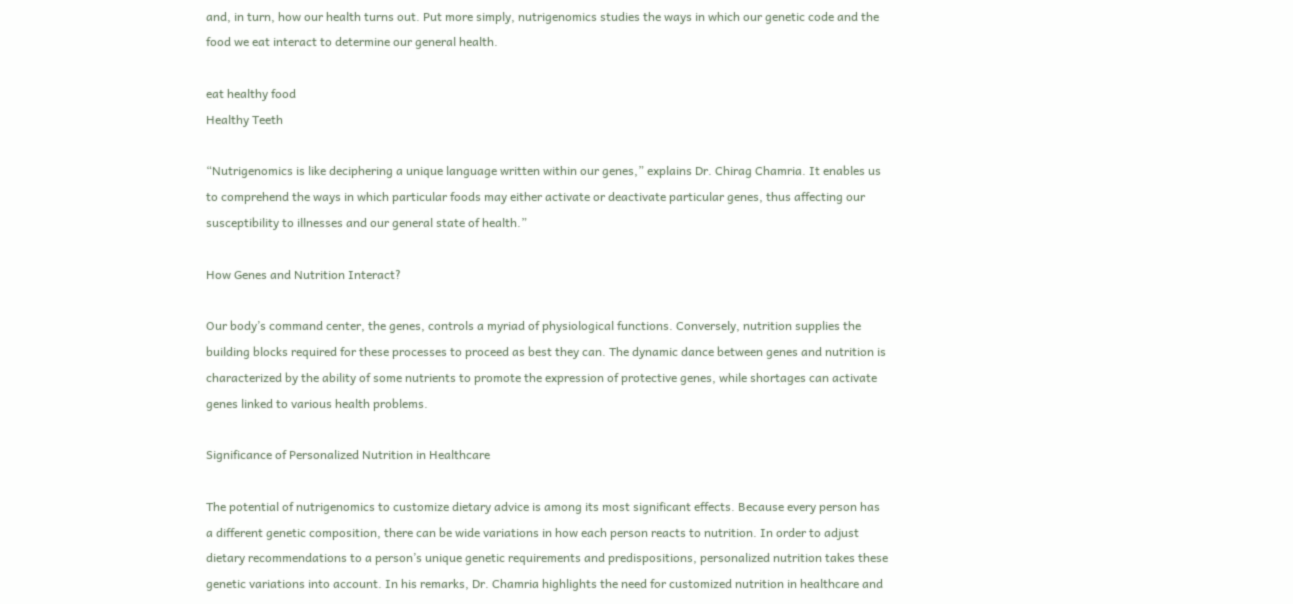and, in turn, how our health turns out. Put more simply, nutrigenomics studies the ways in which our genetic code and the food we eat interact to determine our general health.

eat healthy food
Healthy Teeth

“Nutrigenomics is like deciphering a unique language written within our genes,” explains Dr. Chirag Chamria. It enables us to comprehend the ways in which particular foods may either activate or deactivate particular genes, thus affecting our susceptibility to illnesses and our general state of health.”

How Genes and Nutrition Interact?

Our body’s command center, the genes, controls a myriad of physiological functions. Conversely, nutrition supplies the building blocks required for these processes to proceed as best they can. The dynamic dance between genes and nutrition is characterized by the ability of some nutrients to promote the expression of protective genes, while shortages can activate genes linked to various health problems.

Significance of Personalized Nutrition in Healthcare

The potential of nutrigenomics to customize dietary advice is among its most significant effects. Because every person has a different genetic composition, there can be wide variations in how each person reacts to nutrition. In order to adjust dietary recommendations to a person’s unique genetic requirements and predispositions, personalized nutrition takes these genetic variations into account. In his remarks, Dr. Chamria highlights the need for customized nutrition in healthcare and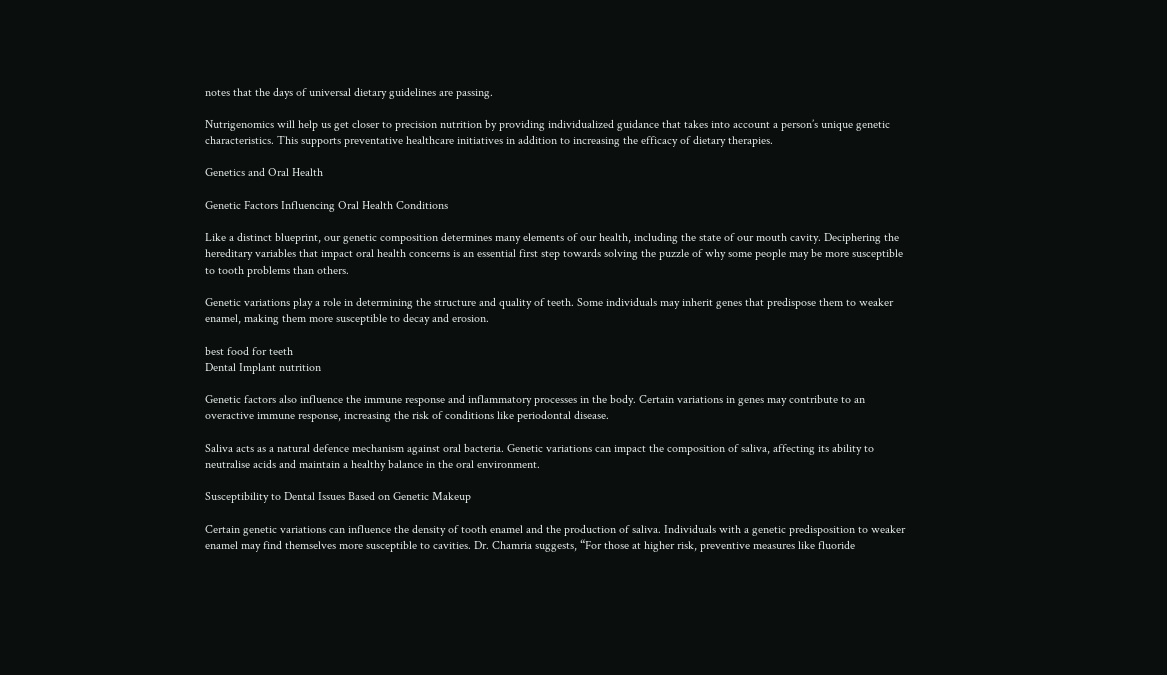notes that the days of universal dietary guidelines are passing.

Nutrigenomics will help us get closer to precision nutrition by providing individualized guidance that takes into account a person’s unique genetic characteristics. This supports preventative healthcare initiatives in addition to increasing the efficacy of dietary therapies.

Genetics and Oral Health

Genetic Factors Influencing Oral Health Conditions

Like a distinct blueprint, our genetic composition determines many elements of our health, including the state of our mouth cavity. Deciphering the hereditary variables that impact oral health concerns is an essential first step towards solving the puzzle of why some people may be more susceptible to tooth problems than others.

Genetic variations play a role in determining the structure and quality of teeth. Some individuals may inherit genes that predispose them to weaker enamel, making them more susceptible to decay and erosion.

best food for teeth
Dental Implant nutrition

Genetic factors also influence the immune response and inflammatory processes in the body. Certain variations in genes may contribute to an overactive immune response, increasing the risk of conditions like periodontal disease.

Saliva acts as a natural defence mechanism against oral bacteria. Genetic variations can impact the composition of saliva, affecting its ability to neutralise acids and maintain a healthy balance in the oral environment.

Susceptibility to Dental Issues Based on Genetic Makeup

Certain genetic variations can influence the density of tooth enamel and the production of saliva. Individuals with a genetic predisposition to weaker enamel may find themselves more susceptible to cavities. Dr. Chamria suggests, “For those at higher risk, preventive measures like fluoride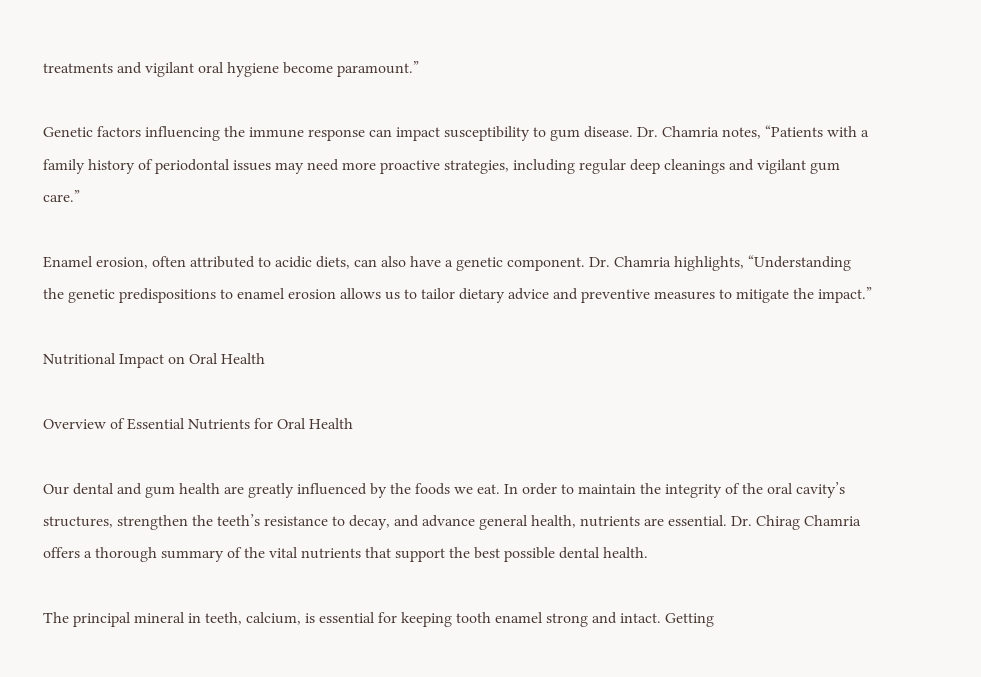treatments and vigilant oral hygiene become paramount.”

Genetic factors influencing the immune response can impact susceptibility to gum disease. Dr. Chamria notes, “Patients with a family history of periodontal issues may need more proactive strategies, including regular deep cleanings and vigilant gum care.”

Enamel erosion, often attributed to acidic diets, can also have a genetic component. Dr. Chamria highlights, “Understanding the genetic predispositions to enamel erosion allows us to tailor dietary advice and preventive measures to mitigate the impact.”

Nutritional Impact on Oral Health

Overview of Essential Nutrients for Oral Health

Our dental and gum health are greatly influenced by the foods we eat. In order to maintain the integrity of the oral cavity’s structures, strengthen the teeth’s resistance to decay, and advance general health, nutrients are essential. Dr. Chirag Chamria offers a thorough summary of the vital nutrients that support the best possible dental health.

The principal mineral in teeth, calcium, is essential for keeping tooth enamel strong and intact. Getting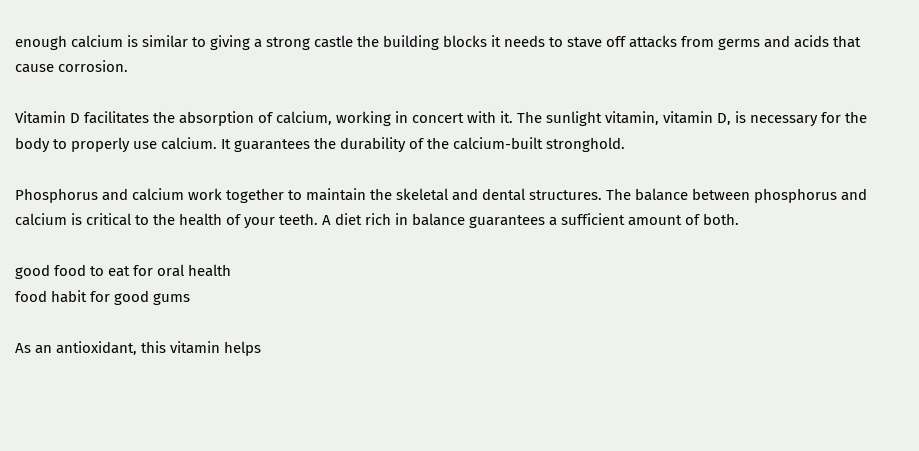enough calcium is similar to giving a strong castle the building blocks it needs to stave off attacks from germs and acids that cause corrosion.

Vitamin D facilitates the absorption of calcium, working in concert with it. The sunlight vitamin, vitamin D, is necessary for the body to properly use calcium. It guarantees the durability of the calcium-built stronghold.

Phosphorus and calcium work together to maintain the skeletal and dental structures. The balance between phosphorus and calcium is critical to the health of your teeth. A diet rich in balance guarantees a sufficient amount of both.

good food to eat for oral health
food habit for good gums

As an antioxidant, this vitamin helps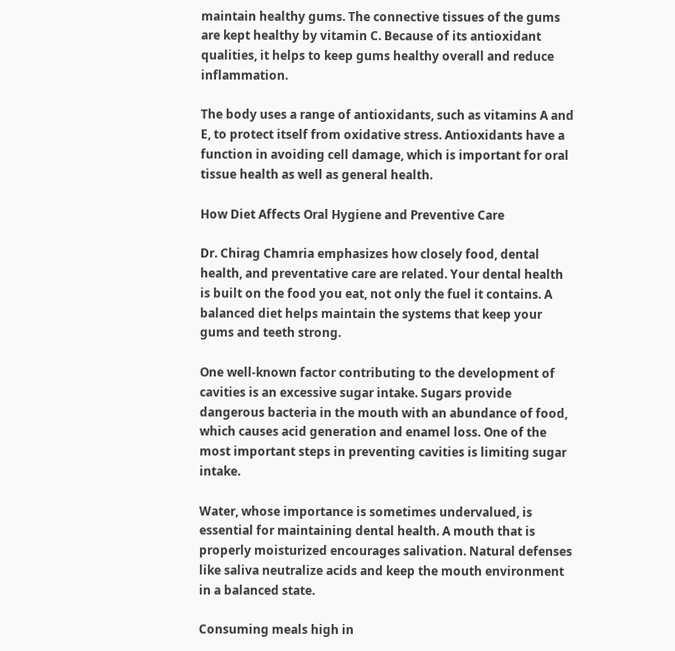maintain healthy gums. The connective tissues of the gums are kept healthy by vitamin C. Because of its antioxidant qualities, it helps to keep gums healthy overall and reduce inflammation.

The body uses a range of antioxidants, such as vitamins A and E, to protect itself from oxidative stress. Antioxidants have a function in avoiding cell damage, which is important for oral tissue health as well as general health.

How Diet Affects Oral Hygiene and Preventive Care

Dr. Chirag Chamria emphasizes how closely food, dental health, and preventative care are related. Your dental health is built on the food you eat, not only the fuel it contains. A balanced diet helps maintain the systems that keep your gums and teeth strong.

One well-known factor contributing to the development of cavities is an excessive sugar intake. Sugars provide dangerous bacteria in the mouth with an abundance of food, which causes acid generation and enamel loss. One of the most important steps in preventing cavities is limiting sugar intake.

Water, whose importance is sometimes undervalued, is essential for maintaining dental health. A mouth that is properly moisturized encourages salivation. Natural defenses like saliva neutralize acids and keep the mouth environment in a balanced state.

Consuming meals high in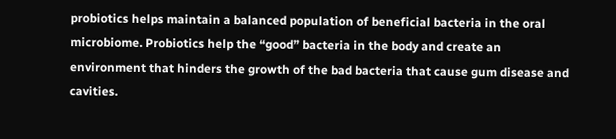probiotics helps maintain a balanced population of beneficial bacteria in the oral microbiome. Probiotics help the “good” bacteria in the body and create an environment that hinders the growth of the bad bacteria that cause gum disease and cavities.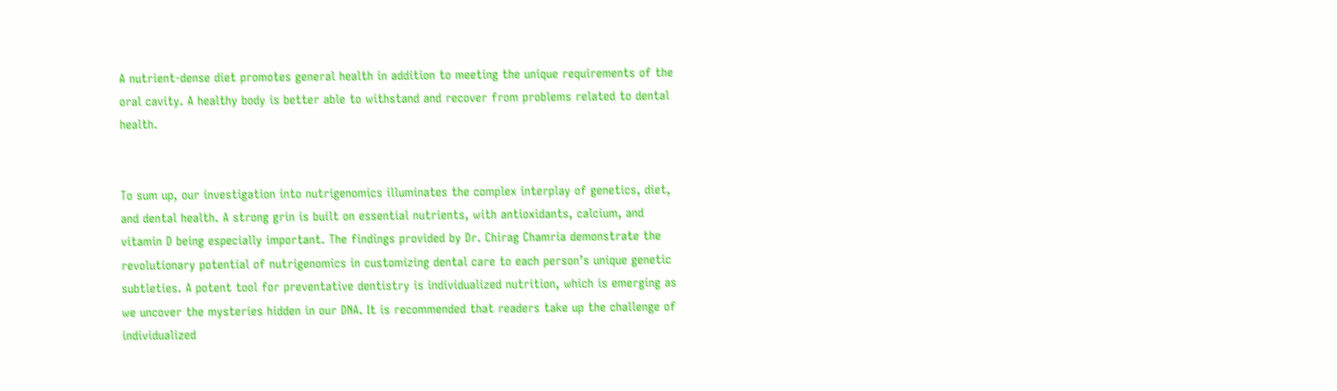A nutrient-dense diet promotes general health in addition to meeting the unique requirements of the oral cavity. A healthy body is better able to withstand and recover from problems related to dental health.


To sum up, our investigation into nutrigenomics illuminates the complex interplay of genetics, diet, and dental health. A strong grin is built on essential nutrients, with antioxidants, calcium, and vitamin D being especially important. The findings provided by Dr. Chirag Chamria demonstrate the revolutionary potential of nutrigenomics in customizing dental care to each person’s unique genetic subtleties. A potent tool for preventative dentistry is individualized nutrition, which is emerging as we uncover the mysteries hidden in our DNA. It is recommended that readers take up the challenge of individualized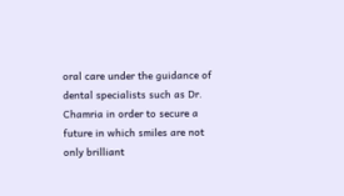oral care under the guidance of dental specialists such as Dr. Chamria in order to secure a future in which smiles are not only brilliant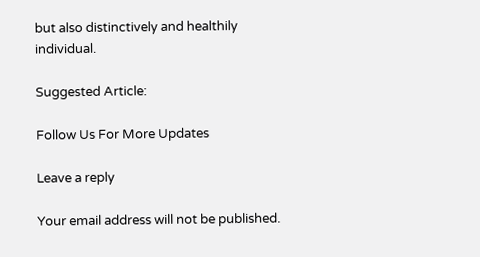but also distinctively and healthily individual.

Suggested Article:

Follow Us For More Updates

Leave a reply

Your email address will not be published.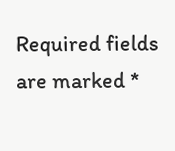Required fields are marked *